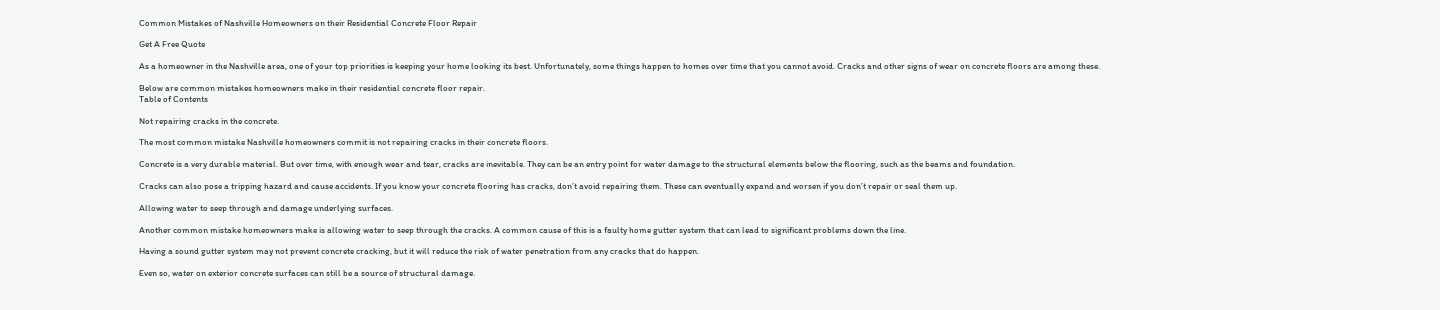Common Mistakes of Nashville Homeowners on their Residential Concrete Floor Repair

Get A Free Quote

As a homeowner in the Nashville area, one of your top priorities is keeping your home looking its best. Unfortunately, some things happen to homes over time that you cannot avoid. Cracks and other signs of wear on concrete floors are among these.

Below are common mistakes homeowners make in their residential concrete floor repair.
Table of Contents

Not repairing cracks in the concrete.

The most common mistake Nashville homeowners commit is not repairing cracks in their concrete floors.

Concrete is a very durable material. But over time, with enough wear and tear, cracks are inevitable. They can be an entry point for water damage to the structural elements below the flooring, such as the beams and foundation.

Cracks can also pose a tripping hazard and cause accidents. If you know your concrete flooring has cracks, don’t avoid repairing them. These can eventually expand and worsen if you don’t repair or seal them up.

Allowing water to seep through and damage underlying surfaces.

Another common mistake homeowners make is allowing water to seep through the cracks. A common cause of this is a faulty home gutter system that can lead to significant problems down the line.

Having a sound gutter system may not prevent concrete cracking, but it will reduce the risk of water penetration from any cracks that do happen.

Even so, water on exterior concrete surfaces can still be a source of structural damage.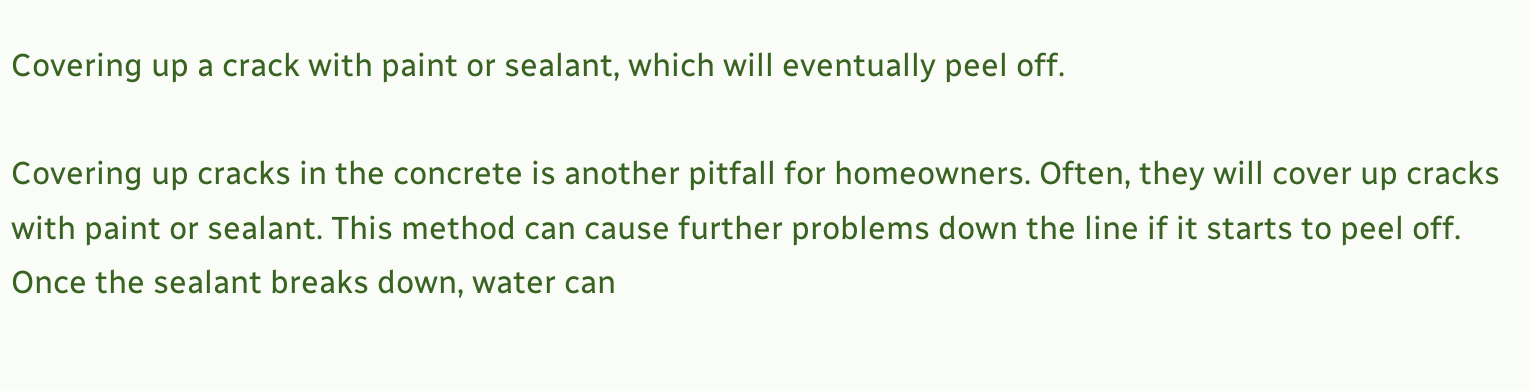Covering up a crack with paint or sealant, which will eventually peel off.

Covering up cracks in the concrete is another pitfall for homeowners. Often, they will cover up cracks with paint or sealant. This method can cause further problems down the line if it starts to peel off. Once the sealant breaks down, water can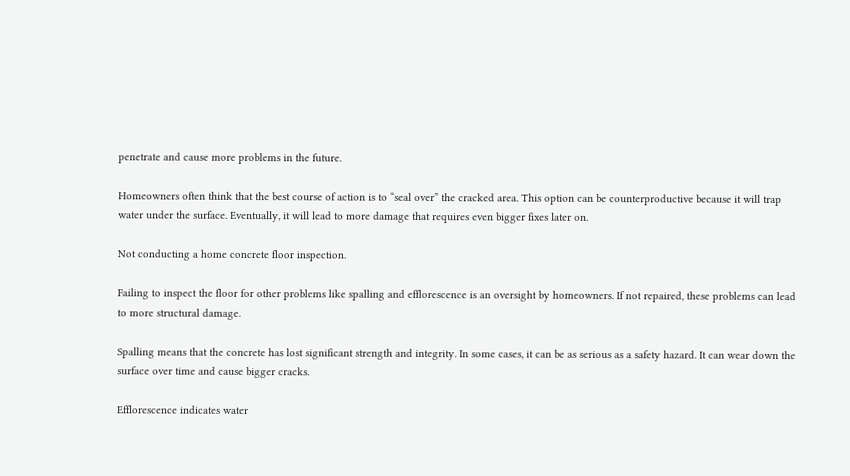penetrate and cause more problems in the future.

Homeowners often think that the best course of action is to “seal over” the cracked area. This option can be counterproductive because it will trap water under the surface. Eventually, it will lead to more damage that requires even bigger fixes later on.

Not conducting a home concrete floor inspection.

Failing to inspect the floor for other problems like spalling and efflorescence is an oversight by homeowners. If not repaired, these problems can lead to more structural damage.

Spalling means that the concrete has lost significant strength and integrity. In some cases, it can be as serious as a safety hazard. It can wear down the surface over time and cause bigger cracks.

Efflorescence indicates water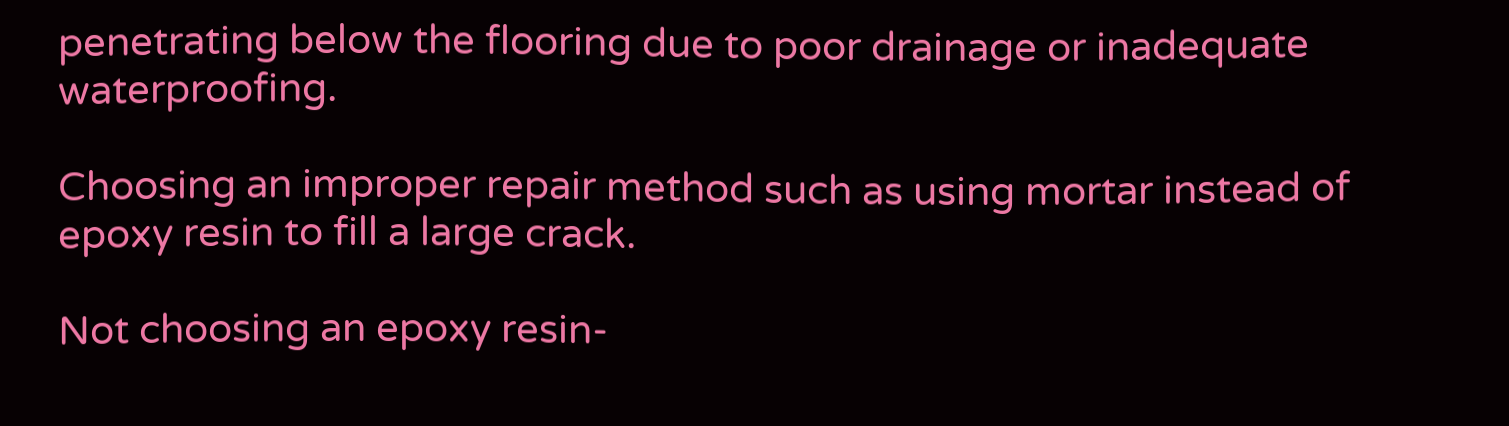penetrating below the flooring due to poor drainage or inadequate waterproofing.

Choosing an improper repair method such as using mortar instead of epoxy resin to fill a large crack.

Not choosing an epoxy resin-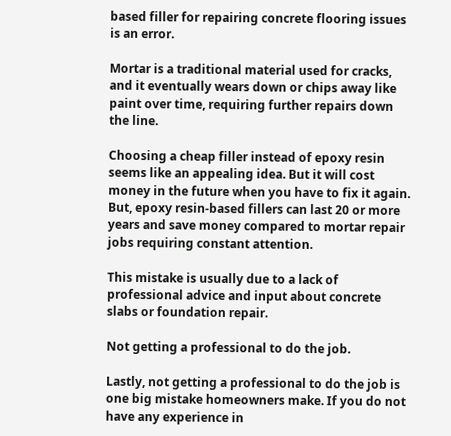based filler for repairing concrete flooring issues is an error.

Mortar is a traditional material used for cracks, and it eventually wears down or chips away like paint over time, requiring further repairs down the line.

Choosing a cheap filler instead of epoxy resin seems like an appealing idea. But it will cost money in the future when you have to fix it again. But, epoxy resin-based fillers can last 20 or more years and save money compared to mortar repair jobs requiring constant attention.

This mistake is usually due to a lack of professional advice and input about concrete slabs or foundation repair.

Not getting a professional to do the job.

Lastly, not getting a professional to do the job is one big mistake homeowners make. If you do not have any experience in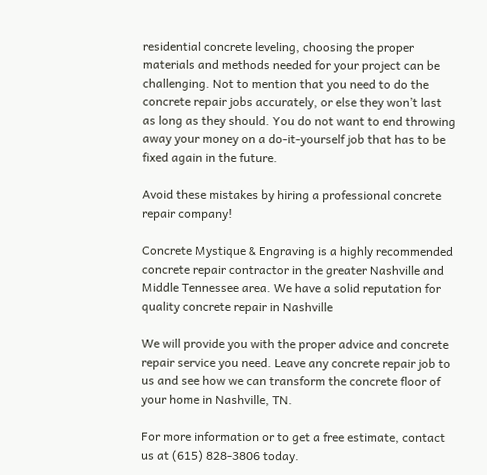residential concrete leveling, choosing the proper materials and methods needed for your project can be challenging. Not to mention that you need to do the concrete repair jobs accurately, or else they won’t last as long as they should. You do not want to end throwing away your money on a do-it-yourself job that has to be fixed again in the future.

Avoid these mistakes by hiring a professional concrete repair company!

Concrete Mystique & Engraving is a highly recommended concrete repair contractor in the greater Nashville and Middle Tennessee area. We have a solid reputation for quality concrete repair in Nashville

We will provide you with the proper advice and concrete repair service you need. Leave any concrete repair job to us and see how we can transform the concrete floor of your home in Nashville, TN.

For more information or to get a free estimate, contact us at (615) 828-3806 today.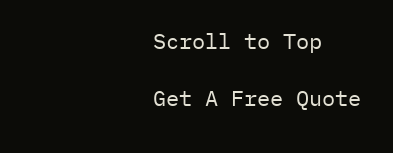Scroll to Top

Get A Free Quote